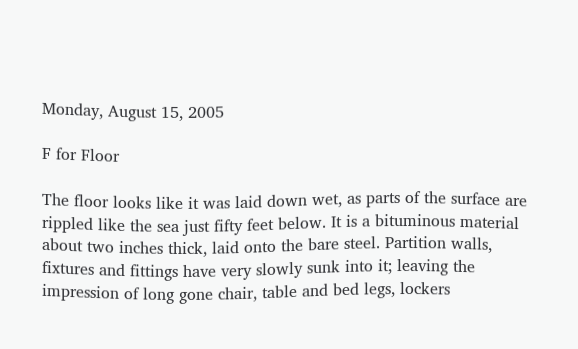Monday, August 15, 2005

F for Floor

The floor looks like it was laid down wet, as parts of the surface are rippled like the sea just fifty feet below. It is a bituminous material about two inches thick, laid onto the bare steel. Partition walls, fixtures and fittings have very slowly sunk into it; leaving the impression of long gone chair, table and bed legs, lockers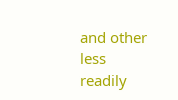and other less readily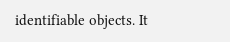identifiable objects. It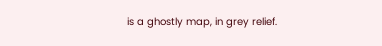is a ghostly map, in grey relief.